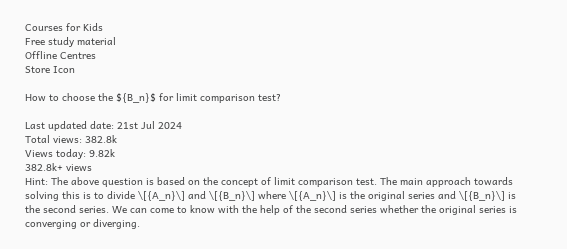Courses for Kids
Free study material
Offline Centres
Store Icon

How to choose the ${B_n}$ for limit comparison test?

Last updated date: 21st Jul 2024
Total views: 382.8k
Views today: 9.82k
382.8k+ views
Hint: The above question is based on the concept of limit comparison test. The main approach towards solving this is to divide \[{A_n}\] and \[{B_n}\] where \[{A_n}\] is the original series and \[{B_n}\] is the second series. We can come to know with the help of the second series whether the original series is converging or diverging.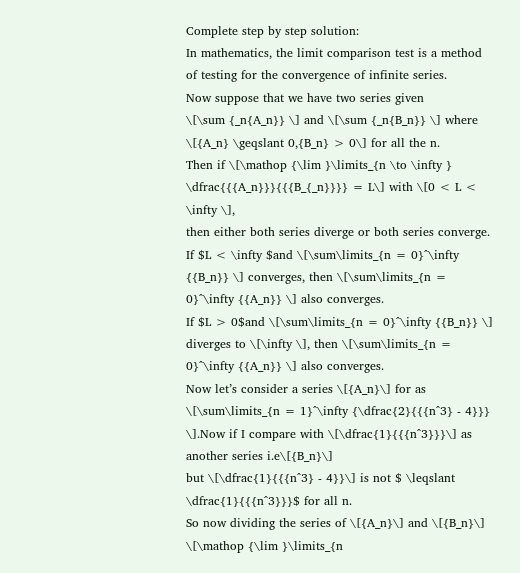Complete step by step solution:
In mathematics, the limit comparison test is a method of testing for the convergence of infinite series.
Now suppose that we have two series given
\[\sum {_n{A_n}} \] and \[\sum {_n{B_n}} \] where \[{A_n} \geqslant 0,{B_n} > 0\] for all the n.
Then if \[\mathop {\lim }\limits_{n \to \infty } \dfrac{{{A_n}}}{{{B_{_n}}}} = L\] with \[0 < L < \infty \],
then either both series diverge or both series converge.
If $L < \infty $and \[\sum\limits_{n = 0}^\infty {{B_n}} \] converges, then \[\sum\limits_{n = 0}^\infty {{A_n}} \] also converges.
If $L > 0$and \[\sum\limits_{n = 0}^\infty {{B_n}} \] diverges to \[\infty \], then \[\sum\limits_{n = 0}^\infty {{A_n}} \] also converges.
Now let’s consider a series \[{A_n}\] for as \[\sum\limits_{n = 1}^\infty {\dfrac{2}{{{n^3} - 4}}} \].Now if I compare with \[\dfrac{1}{{{n^3}}}\] as another series i.e\[{B_n}\]
but \[\dfrac{1}{{{n^3} - 4}}\] is not $ \leqslant \dfrac{1}{{{n^3}}}$ for all n.
So now dividing the series of \[{A_n}\] and \[{B_n}\]
\[\mathop {\lim }\limits_{n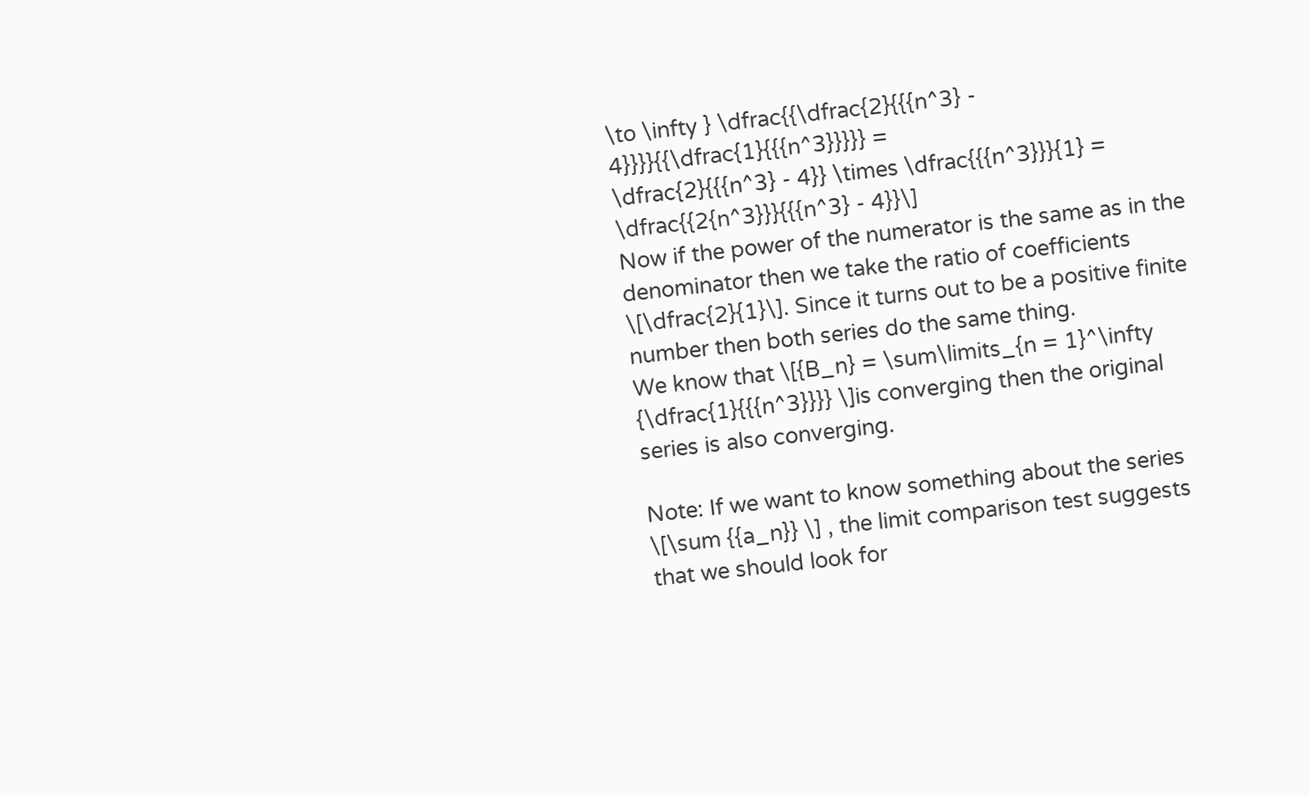\to \infty } \dfrac{{\dfrac{2}{{{n^3} - 4}}}}{{\dfrac{1}{{{n^3}}}}} =
\dfrac{2}{{{n^3} - 4}} \times \dfrac{{{n^3}}}{1} = \dfrac{{2{n^3}}}{{{n^3} - 4}}\]
Now if the power of the numerator is the same as in the denominator then we take the ratio of coefficients \[\dfrac{2}{1}\]. Since it turns out to be a positive finite number then both series do the same thing.
We know that \[{B_n} = \sum\limits_{n = 1}^\infty {\dfrac{1}{{{n^3}}}} \]is converging then the original series is also converging.

Note: If we want to know something about the series \[\sum {{a_n}} \] , the limit comparison test suggests that we should look for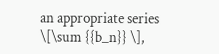an appropriate series \[\sum {{b_n}} \],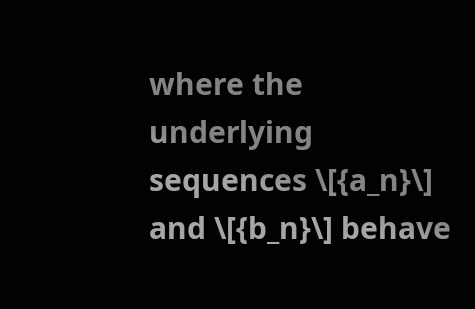where the underlying sequences \[{a_n}\] and \[{b_n}\] behave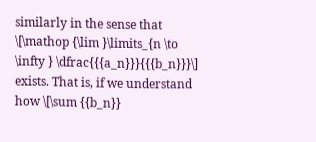similarly in the sense that \[\mathop {\lim }\limits_{n \to \infty } \dfrac{{{a_n}}}{{{b_n}}}\] exists. That is, if we understand how \[\sum {{b_n}}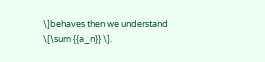\]behaves then we understand \[\sum {{a_n}} \].